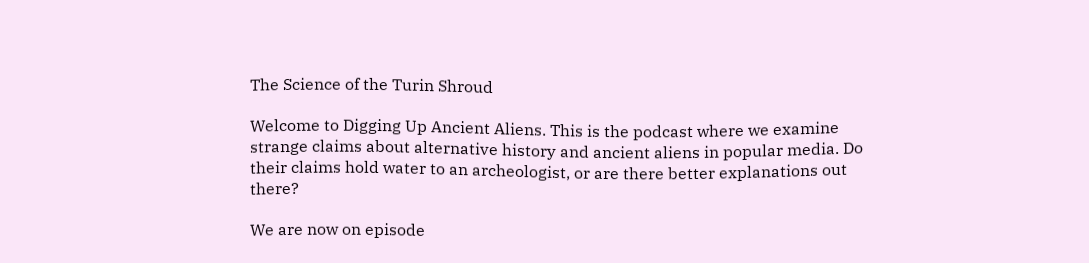The Science of the Turin Shroud

Welcome to Digging Up Ancient Aliens. This is the podcast where we examine strange claims about alternative history and ancient aliens in popular media. Do their claims hold water to an archeologist, or are there better explanations out there?

We are now on episode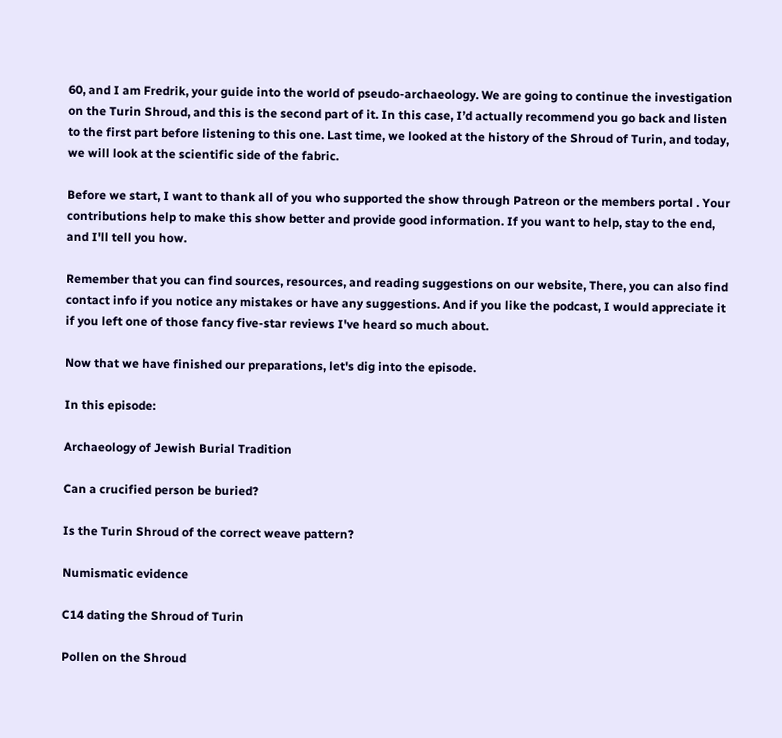60, and I am Fredrik, your guide into the world of pseudo-archaeology. We are going to continue the investigation on the Turin Shroud, and this is the second part of it. In this case, I’d actually recommend you go back and listen to the first part before listening to this one. Last time, we looked at the history of the Shroud of Turin, and today, we will look at the scientific side of the fabric.

Before we start, I want to thank all of you who supported the show through Patreon or the members portal . Your contributions help to make this show better and provide good information. If you want to help, stay to the end, and I'll tell you how.

Remember that you can find sources, resources, and reading suggestions on our website, There, you can also find contact info if you notice any mistakes or have any suggestions. And if you like the podcast, I would appreciate it if you left one of those fancy five-star reviews I've heard so much about.

Now that we have finished our preparations, let's dig into the episode.

In this episode:

Archaeology of Jewish Burial Tradition

Can a crucified person be buried?

Is the Turin Shroud of the correct weave pattern?

Numismatic evidence

C14 dating the Shroud of Turin

Pollen on the Shroud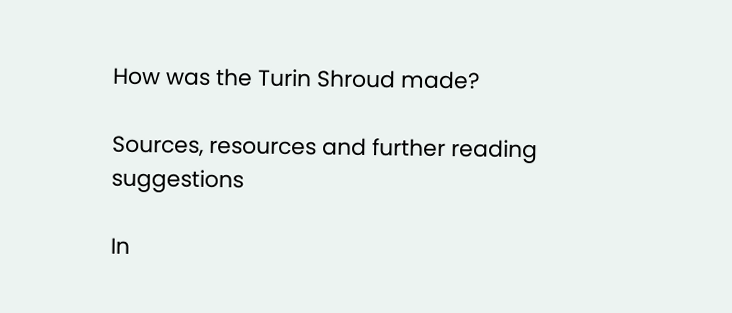How was the Turin Shroud made?

Sources, resources and further reading suggestions

In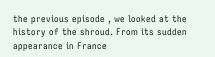the previous episode , we looked at the history of the shroud. From its sudden appearance in France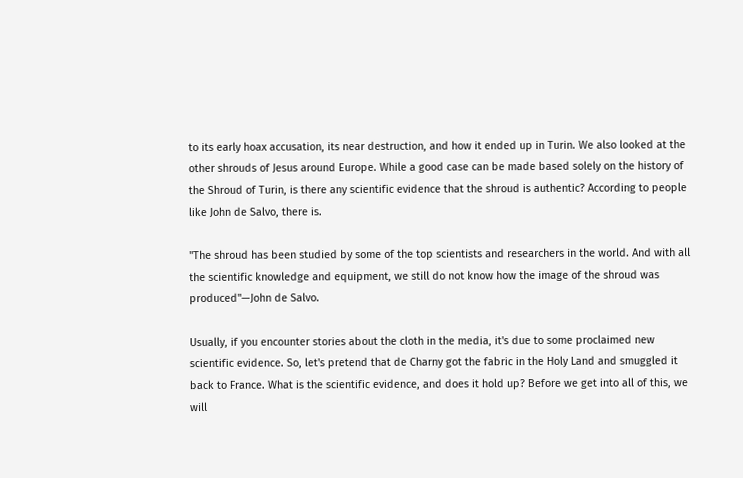to its early hoax accusation, its near destruction, and how it ended up in Turin. We also looked at the other shrouds of Jesus around Europe. While a good case can be made based solely on the history of the Shroud of Turin, is there any scientific evidence that the shroud is authentic? According to people like John de Salvo, there is.

"The shroud has been studied by some of the top scientists and researchers in the world. And with all the scientific knowledge and equipment, we still do not know how the image of the shroud was produced"—John de Salvo.

Usually, if you encounter stories about the cloth in the media, it's due to some proclaimed new scientific evidence. So, let's pretend that de Charny got the fabric in the Holy Land and smuggled it back to France. What is the scientific evidence, and does it hold up? Before we get into all of this, we will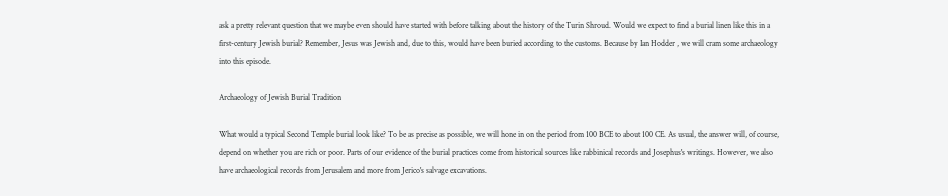ask a pretty relevant question that we maybe even should have started with before talking about the history of the Turin Shroud. Would we expect to find a burial linen like this in a first-century Jewish burial? Remember, Jesus was Jewish and, due to this, would have been buried according to the customs. Because by Ian Hodder , we will cram some archaeology into this episode.

Archaeology of Jewish Burial Tradition

What would a typical Second Temple burial look like? To be as precise as possible, we will hone in on the period from 100 BCE to about 100 CE. As usual, the answer will, of course, depend on whether you are rich or poor. Parts of our evidence of the burial practices come from historical sources like rabbinical records and Josephus's writings. However, we also have archaeological records from Jerusalem and more from Jerico's salvage excavations.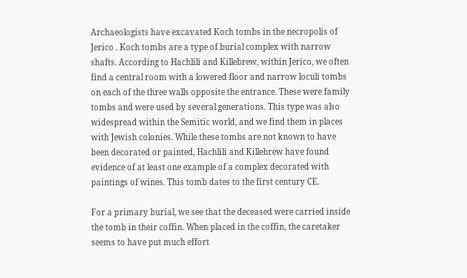Archaeologists have excavated Koch tombs in the necropolis of Jerico . Koch tombs are a type of burial complex with narrow shafts. According to Hachlili and Killebrew, within Jerico, we often find a central room with a lowered floor and narrow loculi tombs on each of the three walls opposite the entrance. These were family tombs and were used by several generations. This type was also widespread within the Semitic world, and we find them in places with Jewish colonies. While these tombs are not known to have been decorated or painted, Hachlili and Killebrew have found evidence of at least one example of a complex decorated with paintings of wines. This tomb dates to the first century CE.

For a primary burial, we see that the deceased were carried inside the tomb in their coffin. When placed in the coffin, the caretaker seems to have put much effort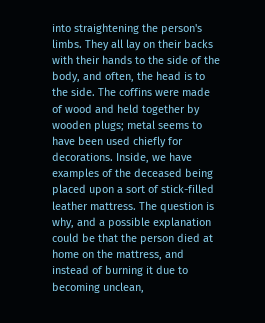into straightening the person's limbs. They all lay on their backs with their hands to the side of the body, and often, the head is to the side. The coffins were made of wood and held together by wooden plugs; metal seems to have been used chiefly for decorations. Inside, we have examples of the deceased being placed upon a sort of stick-filled leather mattress. The question is why, and a possible explanation could be that the person died at home on the mattress, and instead of burning it due to becoming unclean,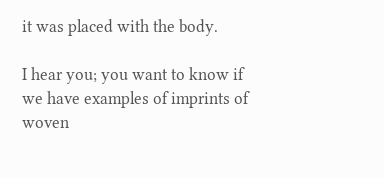it was placed with the body.

I hear you; you want to know if we have examples of imprints of woven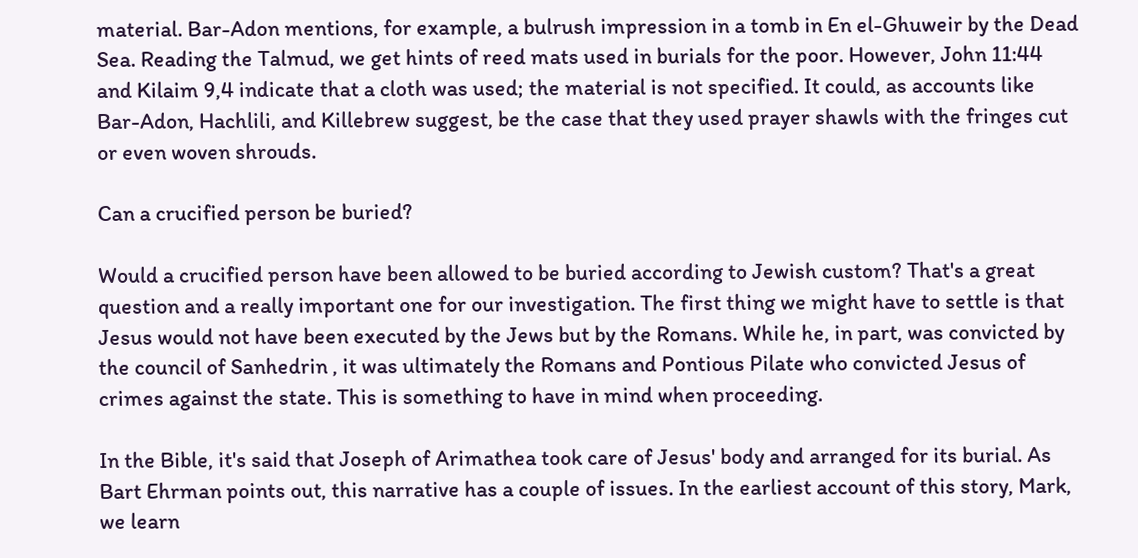material. Bar-Adon mentions, for example, a bulrush impression in a tomb in En el-Ghuweir by the Dead Sea. Reading the Talmud, we get hints of reed mats used in burials for the poor. However, John 11:44 and Kilaim 9,4 indicate that a cloth was used; the material is not specified. It could, as accounts like Bar-Adon, Hachlili, and Killebrew suggest, be the case that they used prayer shawls with the fringes cut or even woven shrouds.

Can a crucified person be buried?

Would a crucified person have been allowed to be buried according to Jewish custom? That's a great question and a really important one for our investigation. The first thing we might have to settle is that Jesus would not have been executed by the Jews but by the Romans. While he, in part, was convicted by the council of Sanhedrin , it was ultimately the Romans and Pontious Pilate who convicted Jesus of crimes against the state. This is something to have in mind when proceeding.

In the Bible, it's said that Joseph of Arimathea took care of Jesus' body and arranged for its burial. As Bart Ehrman points out, this narrative has a couple of issues. In the earliest account of this story, Mark, we learn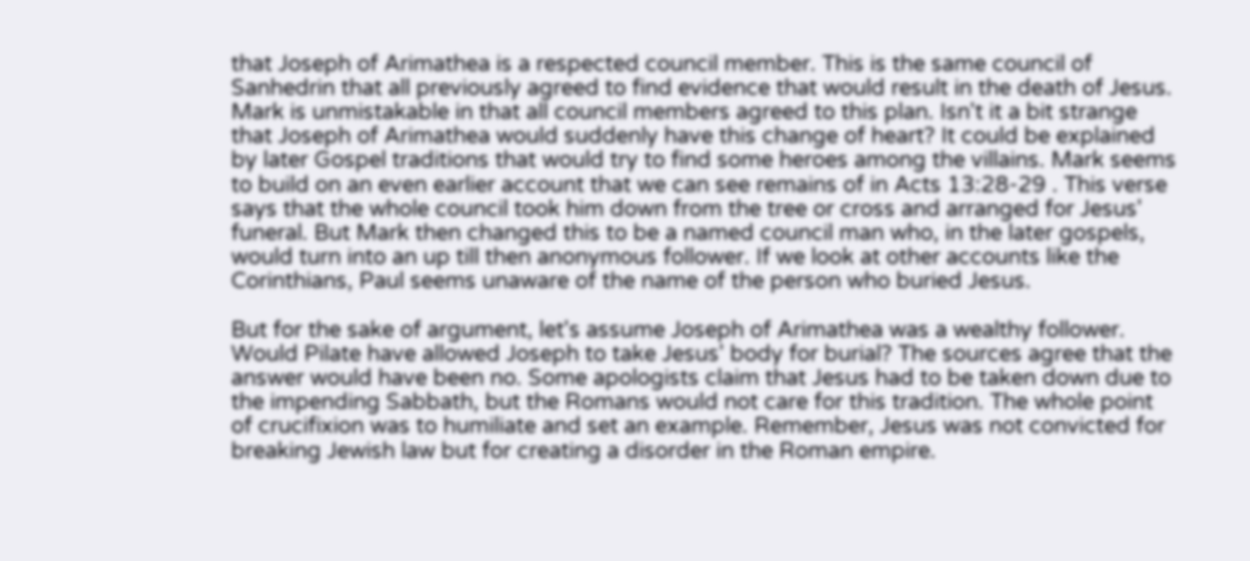that Joseph of Arimathea is a respected council member. This is the same council of Sanhedrin that all previously agreed to find evidence that would result in the death of Jesus. Mark is unmistakable in that all council members agreed to this plan. Isn't it a bit strange that Joseph of Arimathea would suddenly have this change of heart? It could be explained by later Gospel traditions that would try to find some heroes among the villains. Mark seems to build on an even earlier account that we can see remains of in Acts 13:28-29 . This verse says that the whole council took him down from the tree or cross and arranged for Jesus' funeral. But Mark then changed this to be a named council man who, in the later gospels, would turn into an up till then anonymous follower. If we look at other accounts like the Corinthians, Paul seems unaware of the name of the person who buried Jesus.

But for the sake of argument, let's assume Joseph of Arimathea was a wealthy follower. Would Pilate have allowed Joseph to take Jesus' body for burial? The sources agree that the answer would have been no. Some apologists claim that Jesus had to be taken down due to the impending Sabbath, but the Romans would not care for this tradition. The whole point of crucifixion was to humiliate and set an example. Remember, Jesus was not convicted for breaking Jewish law but for creating a disorder in the Roman empire.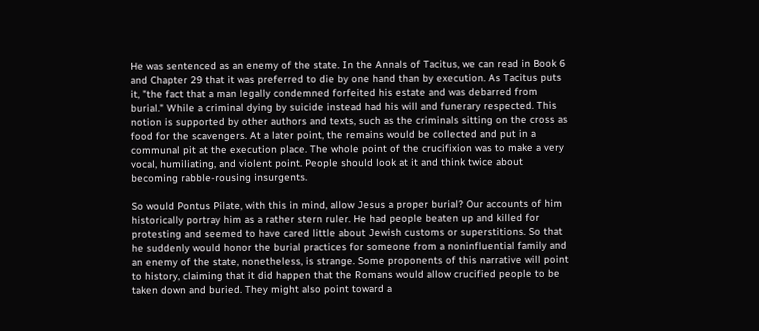He was sentenced as an enemy of the state. In the Annals of Tacitus, we can read in Book 6 and Chapter 29 that it was preferred to die by one hand than by execution. As Tacitus puts it, "the fact that a man legally condemned forfeited his estate and was debarred from burial." While a criminal dying by suicide instead had his will and funerary respected. This notion is supported by other authors and texts, such as the criminals sitting on the cross as food for the scavengers. At a later point, the remains would be collected and put in a communal pit at the execution place. The whole point of the crucifixion was to make a very vocal, humiliating, and violent point. People should look at it and think twice about becoming rabble-rousing insurgents.

So would Pontus Pilate, with this in mind, allow Jesus a proper burial? Our accounts of him historically portray him as a rather stern ruler. He had people beaten up and killed for protesting and seemed to have cared little about Jewish customs or superstitions. So that he suddenly would honor the burial practices for someone from a noninfluential family and an enemy of the state, nonetheless, is strange. Some proponents of this narrative will point to history, claiming that it did happen that the Romans would allow crucified people to be taken down and buried. They might also point toward a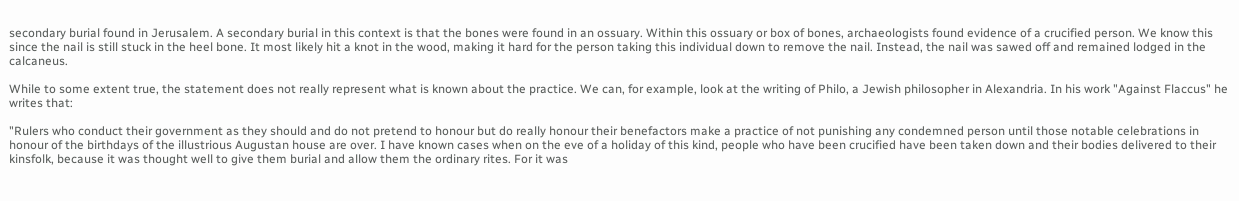secondary burial found in Jerusalem. A secondary burial in this context is that the bones were found in an ossuary. Within this ossuary or box of bones, archaeologists found evidence of a crucified person. We know this since the nail is still stuck in the heel bone. It most likely hit a knot in the wood, making it hard for the person taking this individual down to remove the nail. Instead, the nail was sawed off and remained lodged in the calcaneus.

While to some extent true, the statement does not really represent what is known about the practice. We can, for example, look at the writing of Philo, a Jewish philosopher in Alexandria. In his work "Against Flaccus" he writes that:

"Rulers who conduct their government as they should and do not pretend to honour but do really honour their benefactors make a practice of not punishing any condemned person until those notable celebrations in honour of the birthdays of the illustrious Augustan house are over. I have known cases when on the eve of a holiday of this kind, people who have been crucified have been taken down and their bodies delivered to their kinsfolk, because it was thought well to give them burial and allow them the ordinary rites. For it was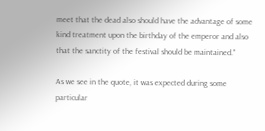meet that the dead also should have the advantage of some kind treatment upon the birthday of the emperor and also that the sanctity of the festival should be maintained."

As we see in the quote, it was expected during some particular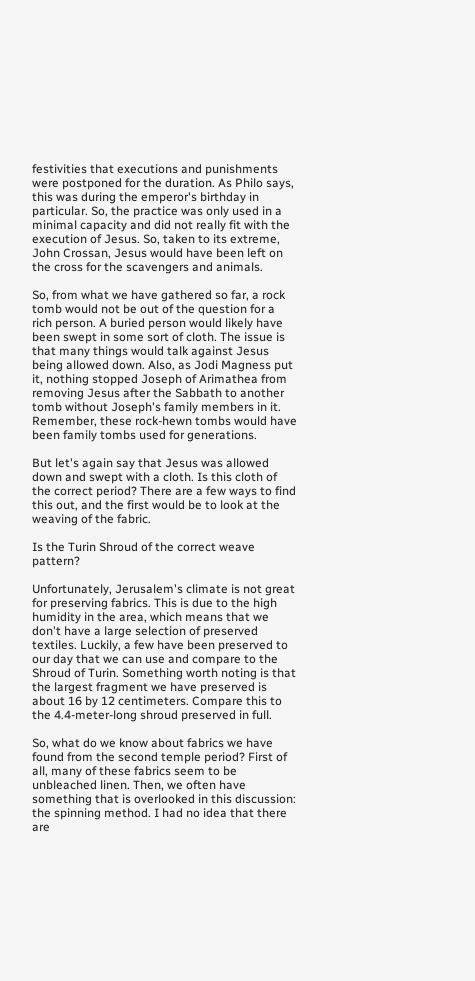festivities that executions and punishments were postponed for the duration. As Philo says, this was during the emperor's birthday in particular. So, the practice was only used in a minimal capacity and did not really fit with the execution of Jesus. So, taken to its extreme, John Crossan, Jesus would have been left on the cross for the scavengers and animals.

So, from what we have gathered so far, a rock tomb would not be out of the question for a rich person. A buried person would likely have been swept in some sort of cloth. The issue is that many things would talk against Jesus being allowed down. Also, as Jodi Magness put it, nothing stopped Joseph of Arimathea from removing Jesus after the Sabbath to another tomb without Joseph's family members in it. Remember, these rock-hewn tombs would have been family tombs used for generations.

But let's again say that Jesus was allowed down and swept with a cloth. Is this cloth of the correct period? There are a few ways to find this out, and the first would be to look at the weaving of the fabric.

Is the Turin Shroud of the correct weave pattern?

Unfortunately, Jerusalem's climate is not great for preserving fabrics. This is due to the high humidity in the area, which means that we don't have a large selection of preserved textiles. Luckily, a few have been preserved to our day that we can use and compare to the Shroud of Turin. Something worth noting is that the largest fragment we have preserved is about 16 by 12 centimeters. Compare this to the 4.4-meter-long shroud preserved in full.

So, what do we know about fabrics we have found from the second temple period? First of all, many of these fabrics seem to be unbleached linen. Then, we often have something that is overlooked in this discussion: the spinning method. I had no idea that there are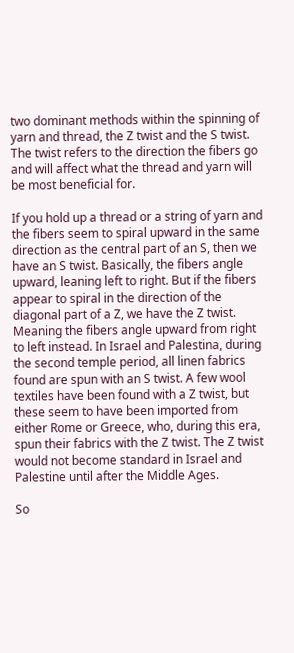two dominant methods within the spinning of yarn and thread, the Z twist and the S twist. The twist refers to the direction the fibers go and will affect what the thread and yarn will be most beneficial for.

If you hold up a thread or a string of yarn and the fibers seem to spiral upward in the same direction as the central part of an S, then we have an S twist. Basically, the fibers angle upward, leaning left to right. But if the fibers appear to spiral in the direction of the diagonal part of a Z, we have the Z twist. Meaning the fibers angle upward from right to left instead. In Israel and Palestina, during the second temple period, all linen fabrics found are spun with an S twist. A few wool textiles have been found with a Z twist, but these seem to have been imported from either Rome or Greece, who, during this era, spun their fabrics with the Z twist. The Z twist would not become standard in Israel and Palestine until after the Middle Ages.

So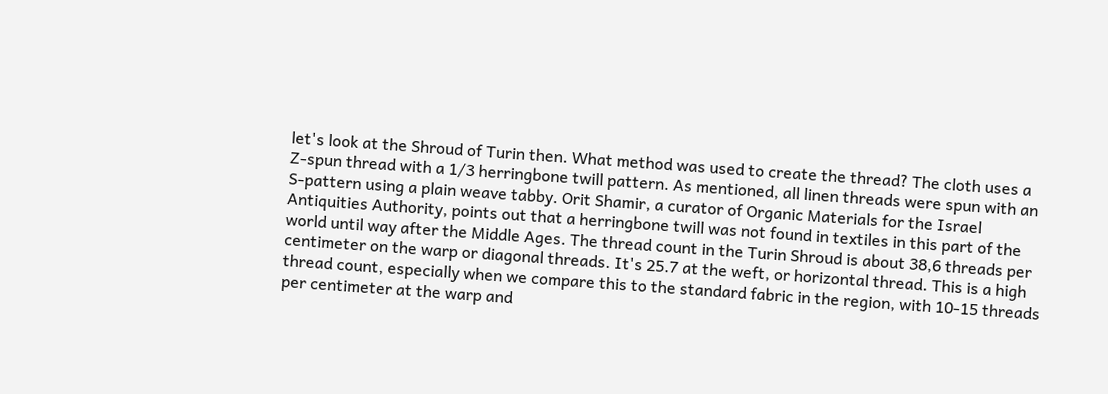let's look at the Shroud of Turin then. What method was used to create the thread? The cloth uses a Z-spun thread with a 1/3 herringbone twill pattern. As mentioned, all linen threads were spun with an S-pattern using a plain weave tabby. Orit Shamir, a curator of Organic Materials for the Israel Antiquities Authority, points out that a herringbone twill was not found in textiles in this part of the world until way after the Middle Ages. The thread count in the Turin Shroud is about 38,6 threads per centimeter on the warp or diagonal threads. It's 25.7 at the weft, or horizontal thread. This is a high thread count, especially when we compare this to the standard fabric in the region, with 10-15 threads per centimeter at the warp and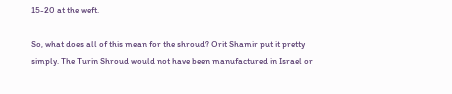15-20 at the weft.

So, what does all of this mean for the shroud? Orit Shamir put it pretty simply. The Turin Shroud would not have been manufactured in Israel or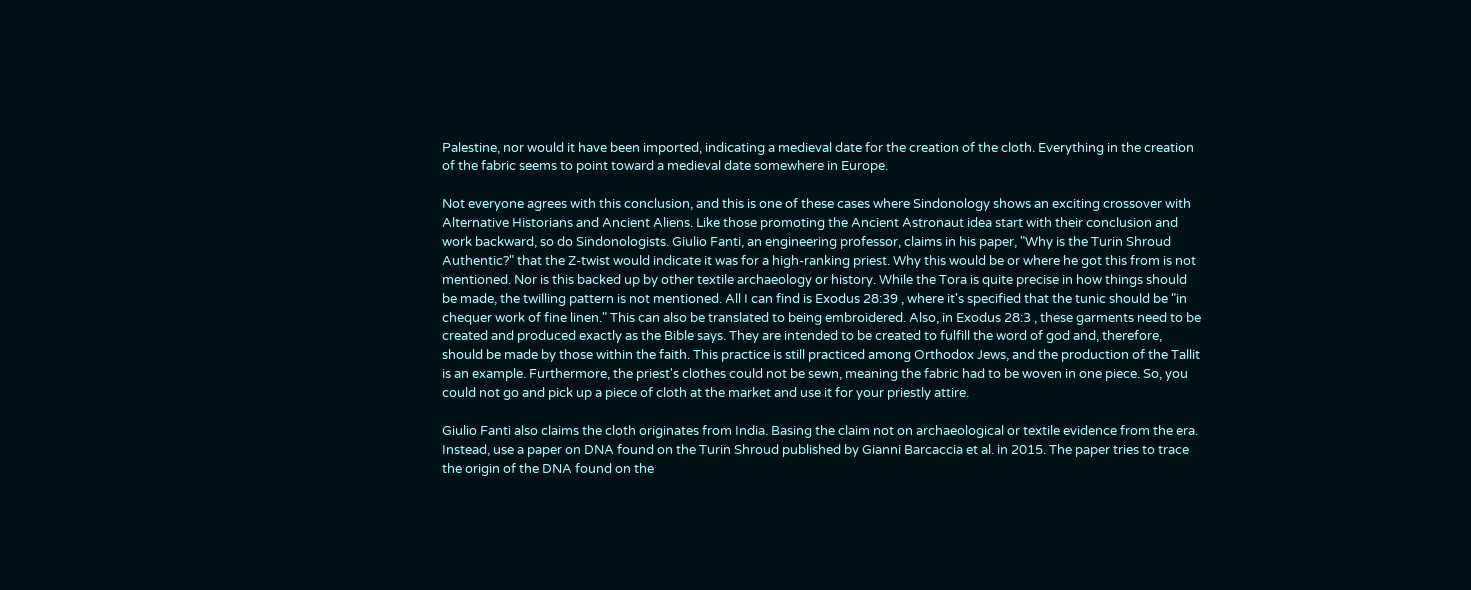Palestine, nor would it have been imported, indicating a medieval date for the creation of the cloth. Everything in the creation of the fabric seems to point toward a medieval date somewhere in Europe.

Not everyone agrees with this conclusion, and this is one of these cases where Sindonology shows an exciting crossover with Alternative Historians and Ancient Aliens. Like those promoting the Ancient Astronaut idea start with their conclusion and work backward, so do Sindonologists. Giulio Fanti, an engineering professor, claims in his paper, "Why is the Turin Shroud Authentic?" that the Z-twist would indicate it was for a high-ranking priest. Why this would be or where he got this from is not mentioned. Nor is this backed up by other textile archaeology or history. While the Tora is quite precise in how things should be made, the twilling pattern is not mentioned. All I can find is Exodus 28:39 , where it's specified that the tunic should be "in chequer work of fine linen." This can also be translated to being embroidered. Also, in Exodus 28:3 , these garments need to be created and produced exactly as the Bible says. They are intended to be created to fulfill the word of god and, therefore, should be made by those within the faith. This practice is still practiced among Orthodox Jews, and the production of the Tallit is an example. Furthermore, the priest's clothes could not be sewn, meaning the fabric had to be woven in one piece. So, you could not go and pick up a piece of cloth at the market and use it for your priestly attire.

Giulio Fanti also claims the cloth originates from India. Basing the claim not on archaeological or textile evidence from the era. Instead, use a paper on DNA found on the Turin Shroud published by Gianni Barcaccia et al. in 2015. The paper tries to trace the origin of the DNA found on the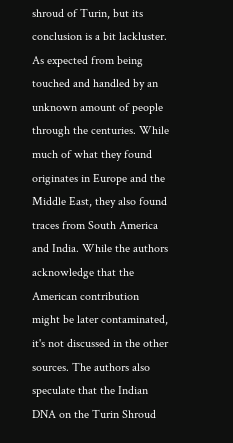shroud of Turin, but its conclusion is a bit lackluster. As expected from being touched and handled by an unknown amount of people through the centuries. While much of what they found originates in Europe and the Middle East, they also found traces from South America and India. While the authors acknowledge that the American contribution might be later contaminated, it's not discussed in the other sources. The authors also speculate that the Indian DNA on the Turin Shroud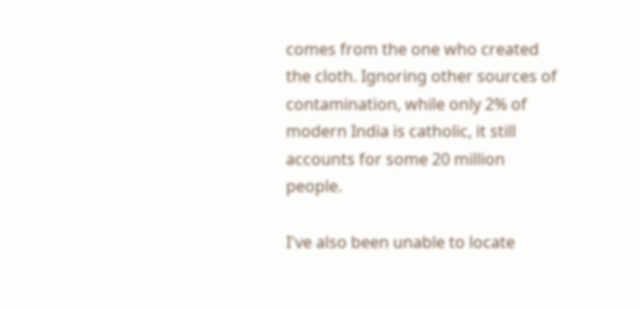comes from the one who created the cloth. Ignoring other sources of contamination, while only 2% of modern India is catholic, it still accounts for some 20 million people.

I've also been unable to locate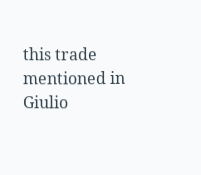this trade mentioned in Giulio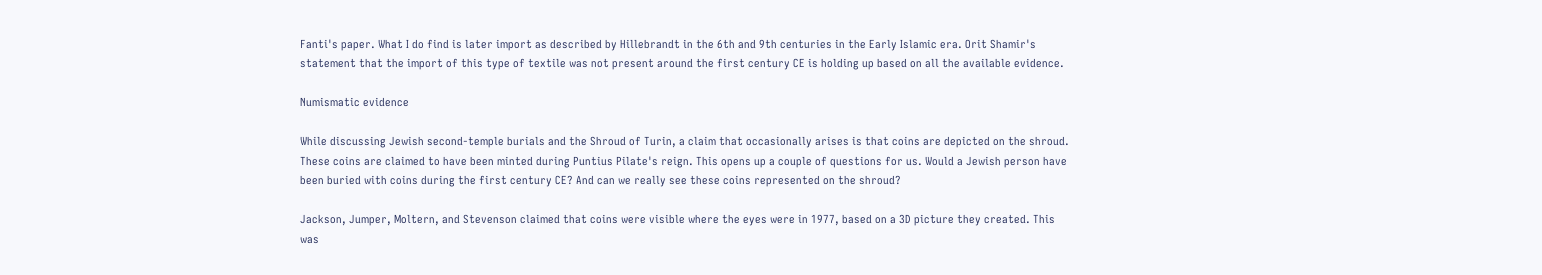Fanti's paper. What I do find is later import as described by Hillebrandt in the 6th and 9th centuries in the Early Islamic era. Orit Shamir's statement that the import of this type of textile was not present around the first century CE is holding up based on all the available evidence.

Numismatic evidence

While discussing Jewish second-temple burials and the Shroud of Turin, a claim that occasionally arises is that coins are depicted on the shroud. These coins are claimed to have been minted during Puntius Pilate's reign. This opens up a couple of questions for us. Would a Jewish person have been buried with coins during the first century CE? And can we really see these coins represented on the shroud?

Jackson, Jumper, Moltern, and Stevenson claimed that coins were visible where the eyes were in 1977, based on a 3D picture they created. This was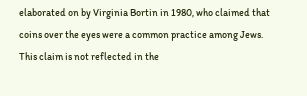elaborated on by Virginia Bortin in 1980, who claimed that coins over the eyes were a common practice among Jews. This claim is not reflected in the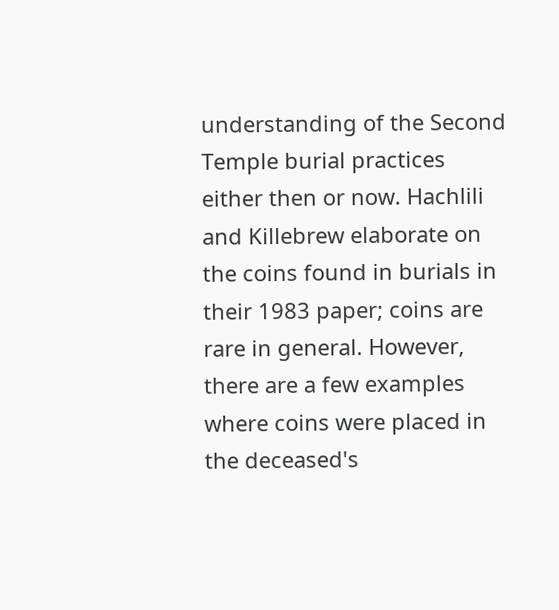understanding of the Second Temple burial practices either then or now. Hachlili and Killebrew elaborate on the coins found in burials in their 1983 paper; coins are rare in general. However, there are a few examples where coins were placed in the deceased's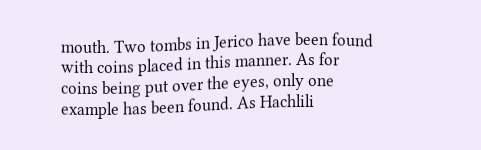mouth. Two tombs in Jerico have been found with coins placed in this manner. As for coins being put over the eyes, only one example has been found. As Hachlili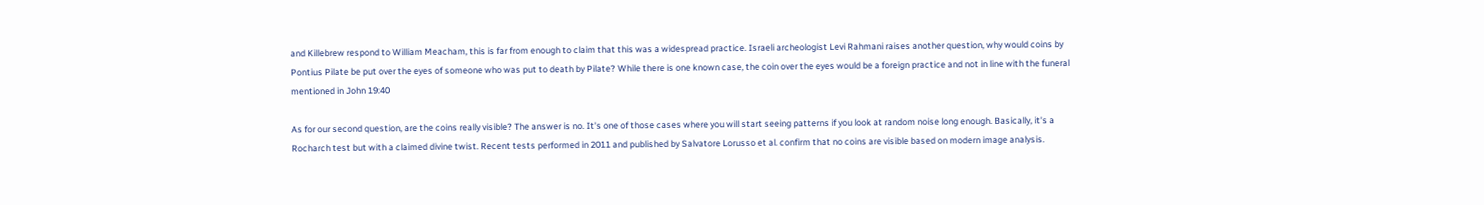and Killebrew respond to William Meacham, this is far from enough to claim that this was a widespread practice. Israeli archeologist Levi Rahmani raises another question, why would coins by Pontius Pilate be put over the eyes of someone who was put to death by Pilate? While there is one known case, the coin over the eyes would be a foreign practice and not in line with the funeral mentioned in John 19:40

As for our second question, are the coins really visible? The answer is no. It's one of those cases where you will start seeing patterns if you look at random noise long enough. Basically, it's a Rocharch test but with a claimed divine twist. Recent tests performed in 2011 and published by Salvatore Lorusso et al. confirm that no coins are visible based on modern image analysis.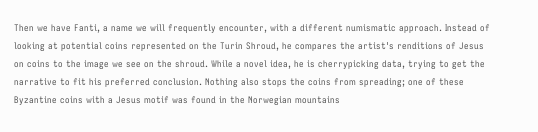Then we have Fanti, a name we will frequently encounter, with a different numismatic approach. Instead of looking at potential coins represented on the Turin Shroud, he compares the artist's renditions of Jesus on coins to the image we see on the shroud. While a novel idea, he is cherrypicking data, trying to get the narrative to fit his preferred conclusion. Nothing also stops the coins from spreading; one of these Byzantine coins with a Jesus motif was found in the Norwegian mountains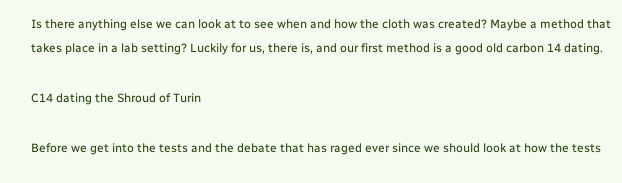Is there anything else we can look at to see when and how the cloth was created? Maybe a method that takes place in a lab setting? Luckily for us, there is, and our first method is a good old carbon 14 dating.

C14 dating the Shroud of Turin

Before we get into the tests and the debate that has raged ever since we should look at how the tests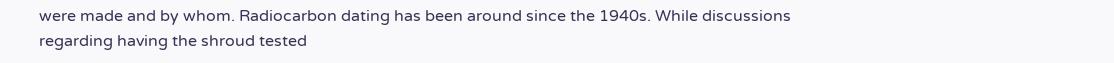were made and by whom. Radiocarbon dating has been around since the 1940s. While discussions regarding having the shroud tested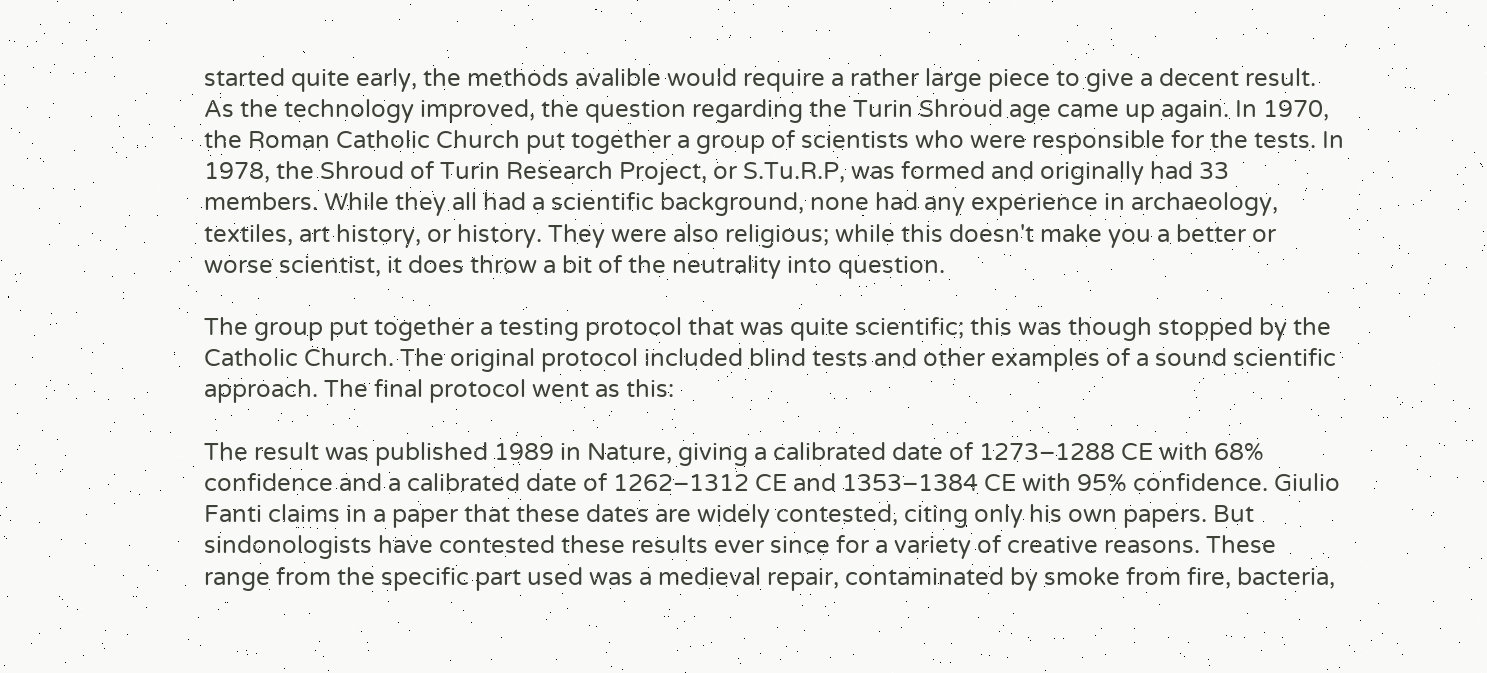started quite early, the methods avalible would require a rather large piece to give a decent result. As the technology improved, the question regarding the Turin Shroud age came up again. In 1970, the Roman Catholic Church put together a group of scientists who were responsible for the tests. In 1978, the Shroud of Turin Research Project, or S.Tu.R.P, was formed and originally had 33 members. While they all had a scientific background, none had any experience in archaeology, textiles, art history, or history. They were also religious; while this doesn't make you a better or worse scientist, it does throw a bit of the neutrality into question.

The group put together a testing protocol that was quite scientific; this was though stopped by the Catholic Church. The original protocol included blind tests and other examples of a sound scientific approach. The final protocol went as this:

The result was published 1989 in Nature, giving a calibrated date of 1273–1288 CE with 68% confidence and a calibrated date of 1262–1312 CE and 1353–1384 CE with 95% confidence. Giulio Fanti claims in a paper that these dates are widely contested, citing only his own papers. But sindonologists have contested these results ever since for a variety of creative reasons. These range from the specific part used was a medieval repair, contaminated by smoke from fire, bacteria,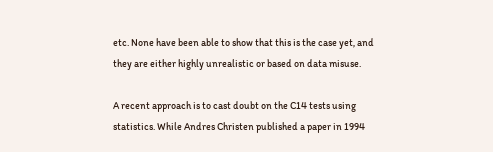etc. None have been able to show that this is the case yet, and they are either highly unrealistic or based on data misuse.

A recent approach is to cast doubt on the C14 tests using statistics. While Andres Christen published a paper in 1994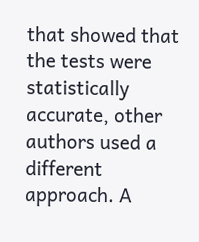that showed that the tests were statistically accurate, other authors used a different approach. A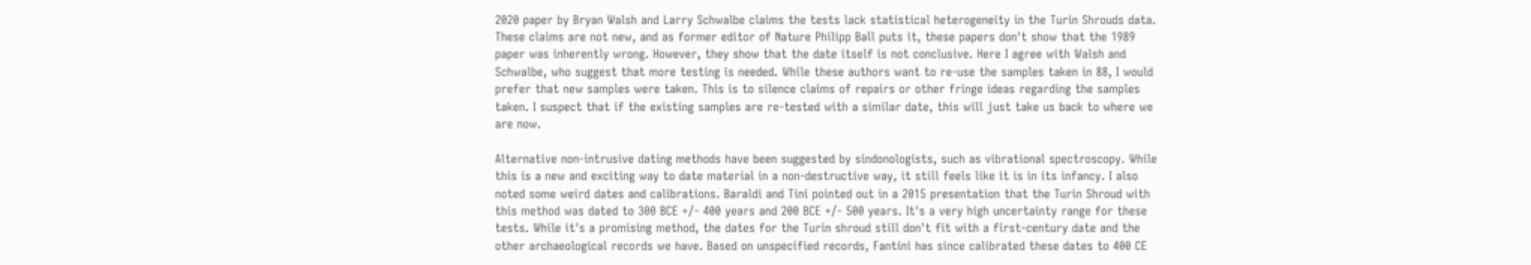2020 paper by Bryan Walsh and Larry Schwalbe claims the tests lack statistical heterogeneity in the Turin Shrouds data. These claims are not new, and as former editor of Nature Philipp Ball puts it, these papers don't show that the 1989 paper was inherently wrong. However, they show that the date itself is not conclusive. Here I agree with Walsh and Schwalbe, who suggest that more testing is needed. While these authors want to re-use the samples taken in 88, I would prefer that new samples were taken. This is to silence claims of repairs or other fringe ideas regarding the samples taken. I suspect that if the existing samples are re-tested with a similar date, this will just take us back to where we are now.

Alternative non-intrusive dating methods have been suggested by sindonologists, such as vibrational spectroscopy. While this is a new and exciting way to date material in a non-destructive way, it still feels like it is in its infancy. I also noted some weird dates and calibrations. Baraldi and Tini pointed out in a 2015 presentation that the Turin Shroud with this method was dated to 300 BCE +/- 400 years and 200 BCE +/- 500 years. It's a very high uncertainty range for these tests. While it's a promising method, the dates for the Turin shroud still don't fit with a first-century date and the other archaeological records we have. Based on unspecified records, Fantini has since calibrated these dates to 400 CE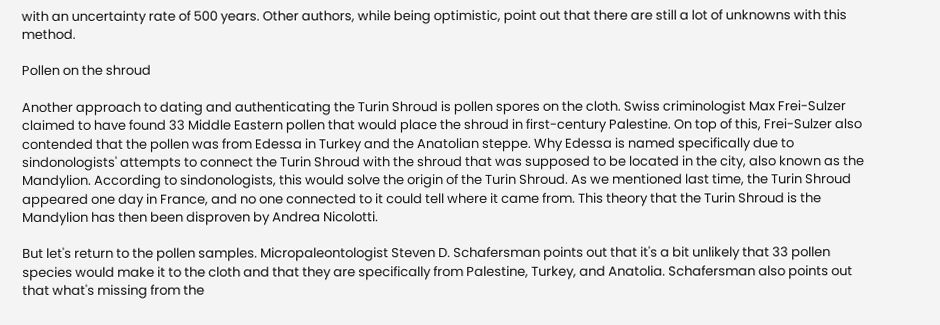with an uncertainty rate of 500 years. Other authors, while being optimistic, point out that there are still a lot of unknowns with this method.

Pollen on the shroud

Another approach to dating and authenticating the Turin Shroud is pollen spores on the cloth. Swiss criminologist Max Frei-Sulzer claimed to have found 33 Middle Eastern pollen that would place the shroud in first-century Palestine. On top of this, Frei-Sulzer also contended that the pollen was from Edessa in Turkey and the Anatolian steppe. Why Edessa is named specifically due to sindonologists' attempts to connect the Turin Shroud with the shroud that was supposed to be located in the city, also known as the Mandylion. According to sindonologists, this would solve the origin of the Turin Shroud. As we mentioned last time, the Turin Shroud appeared one day in France, and no one connected to it could tell where it came from. This theory that the Turin Shroud is the Mandylion has then been disproven by Andrea Nicolotti.

But let's return to the pollen samples. Micropaleontologist Steven D. Schafersman points out that it's a bit unlikely that 33 pollen species would make it to the cloth and that they are specifically from Palestine, Turkey, and Anatolia. Schafersman also points out that what's missing from the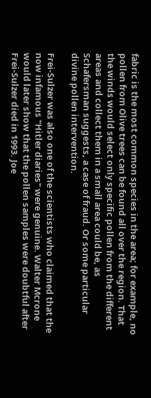fabric is the most common species in the area; for example, no pollen from Olive trees can be found all over the region. That the winds would select only specific pollen from the different areas and collect them in a small area could be, as Schafersman suggests, a case of fraud. Or some particular divine pollen intervention.

Frei-Sulzer was also one of the scientists who claimed that the now infamous "Hitler diaries" were genuine. Walter Mcrone would later show that the pollen samples were doubtful after Frei-Sulzer died in 1993. Joe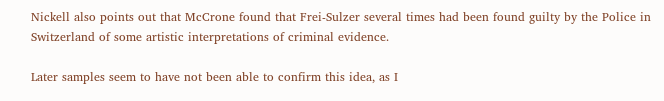Nickell also points out that McCrone found that Frei-Sulzer several times had been found guilty by the Police in Switzerland of some artistic interpretations of criminal evidence.

Later samples seem to have not been able to confirm this idea, as I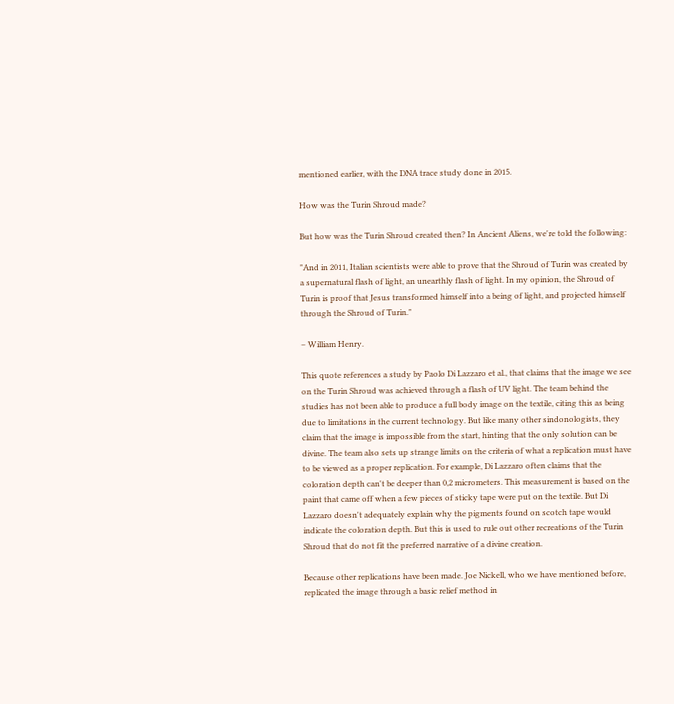mentioned earlier, with the DNA trace study done in 2015.

How was the Turin Shroud made?

But how was the Turin Shroud created then? In Ancient Aliens, we're told the following:

"And in 2011, Italian scientists were able to prove that the Shroud of Turin was created by a supernatural flash of light, an unearthly flash of light. In my opinion, the Shroud of Turin is proof that Jesus transformed himself into a being of light, and projected himself through the Shroud of Turin."

– William Henry.

This quote references a study by Paolo Di Lazzaro et al., that claims that the image we see on the Turin Shroud was achieved through a flash of UV light. The team behind the studies has not been able to produce a full body image on the textile, citing this as being due to limitations in the current technology. But like many other sindonologists, they claim that the image is impossible from the start, hinting that the only solution can be divine. The team also sets up strange limits on the criteria of what a replication must have to be viewed as a proper replication. For example, Di Lazzaro often claims that the coloration depth can't be deeper than 0,2 micrometers. This measurement is based on the paint that came off when a few pieces of sticky tape were put on the textile. But Di Lazzaro doesn't adequately explain why the pigments found on scotch tape would indicate the coloration depth. But this is used to rule out other recreations of the Turin Shroud that do not fit the preferred narrative of a divine creation.

Because other replications have been made. Joe Nickell, who we have mentioned before, replicated the image through a basic relief method in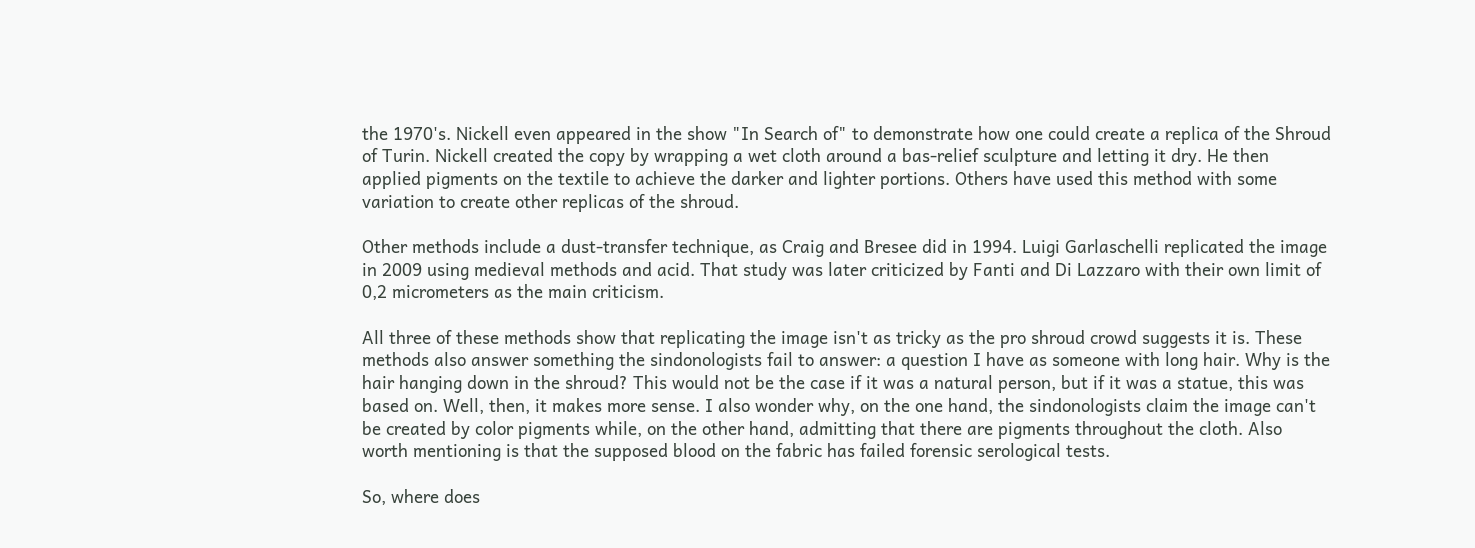the 1970's. Nickell even appeared in the show "In Search of" to demonstrate how one could create a replica of the Shroud of Turin. Nickell created the copy by wrapping a wet cloth around a bas-relief sculpture and letting it dry. He then applied pigments on the textile to achieve the darker and lighter portions. Others have used this method with some variation to create other replicas of the shroud.

Other methods include a dust-transfer technique, as Craig and Bresee did in 1994. Luigi Garlaschelli replicated the image in 2009 using medieval methods and acid. That study was later criticized by Fanti and Di Lazzaro with their own limit of 0,2 micrometers as the main criticism.

All three of these methods show that replicating the image isn't as tricky as the pro shroud crowd suggests it is. These methods also answer something the sindonologists fail to answer: a question I have as someone with long hair. Why is the hair hanging down in the shroud? This would not be the case if it was a natural person, but if it was a statue, this was based on. Well, then, it makes more sense. I also wonder why, on the one hand, the sindonologists claim the image can't be created by color pigments while, on the other hand, admitting that there are pigments throughout the cloth. Also worth mentioning is that the supposed blood on the fabric has failed forensic serological tests.

So, where does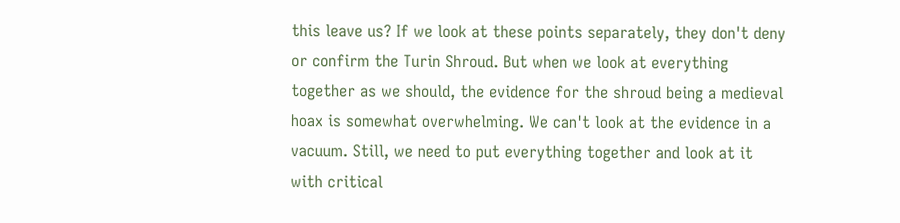this leave us? If we look at these points separately, they don't deny or confirm the Turin Shroud. But when we look at everything together as we should, the evidence for the shroud being a medieval hoax is somewhat overwhelming. We can't look at the evidence in a vacuum. Still, we need to put everything together and look at it with critical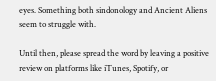eyes. Something both sindonology and Ancient Aliens seem to struggle with.

Until then, please spread the word by leaving a positive review on platforms like iTunes, Spotify, or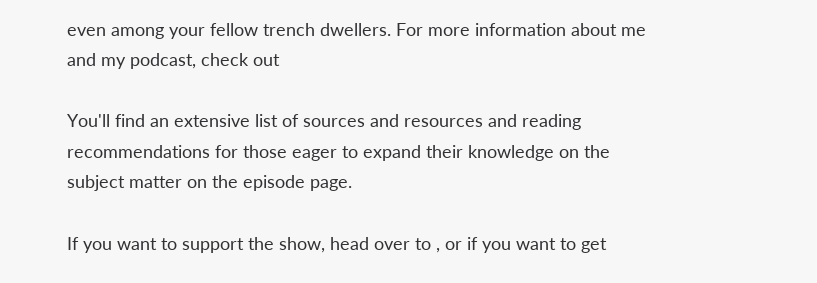even among your fellow trench dwellers. For more information about me and my podcast, check out

You'll find an extensive list of sources and resources and reading recommendations for those eager to expand their knowledge on the subject matter on the episode page.

If you want to support the show, head over to , or if you want to get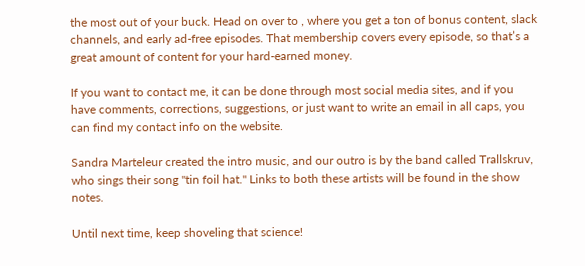the most out of your buck. Head on over to , where you get a ton of bonus content, slack channels, and early ad-free episodes. That membership covers every episode, so that’s a great amount of content for your hard-earned money.

If you want to contact me, it can be done through most social media sites, and if you have comments, corrections, suggestions, or just want to write an email in all caps, you can find my contact info on the website.

Sandra Marteleur created the intro music, and our outro is by the band called Trallskruv, who sings their song "tin foil hat." Links to both these artists will be found in the show notes.

Until next time, keep shoveling that science!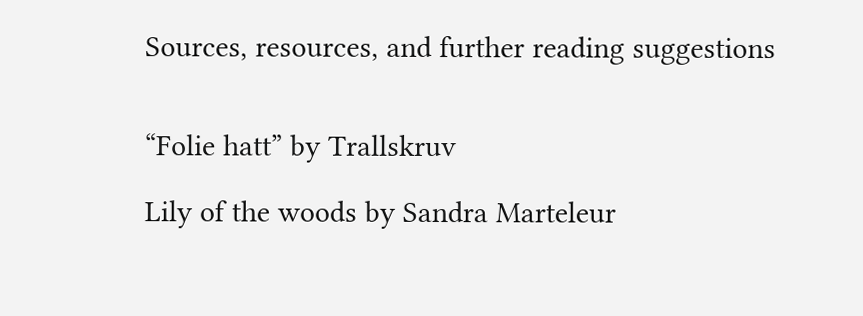Sources, resources, and further reading suggestions


“Folie hatt” by Trallskruv

Lily of the woods by Sandra Marteleur